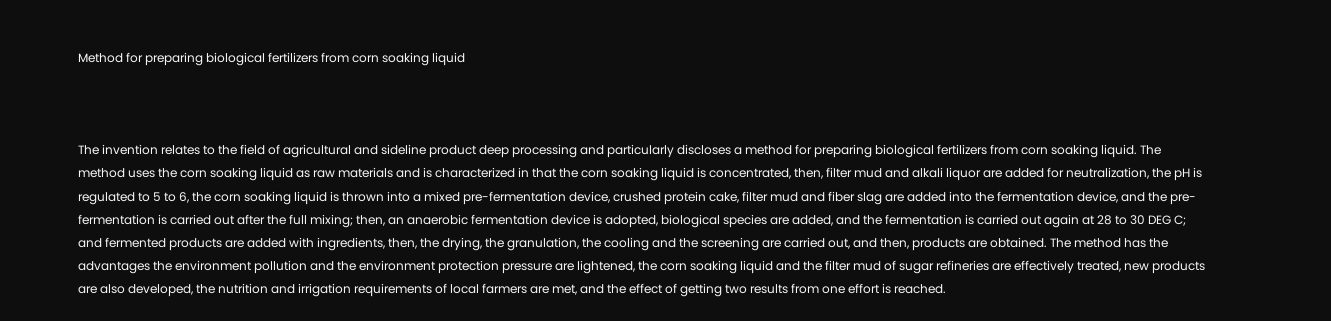Method for preparing biological fertilizers from corn soaking liquid



The invention relates to the field of agricultural and sideline product deep processing and particularly discloses a method for preparing biological fertilizers from corn soaking liquid. The method uses the corn soaking liquid as raw materials and is characterized in that the corn soaking liquid is concentrated, then, filter mud and alkali liquor are added for neutralization, the pH is regulated to 5 to 6, the corn soaking liquid is thrown into a mixed pre-fermentation device, crushed protein cake, filter mud and fiber slag are added into the fermentation device, and the pre-fermentation is carried out after the full mixing; then, an anaerobic fermentation device is adopted, biological species are added, and the fermentation is carried out again at 28 to 30 DEG C; and fermented products are added with ingredients, then, the drying, the granulation, the cooling and the screening are carried out, and then, products are obtained. The method has the advantages the environment pollution and the environment protection pressure are lightened, the corn soaking liquid and the filter mud of sugar refineries are effectively treated, new products are also developed, the nutrition and irrigation requirements of local farmers are met, and the effect of getting two results from one effort is reached.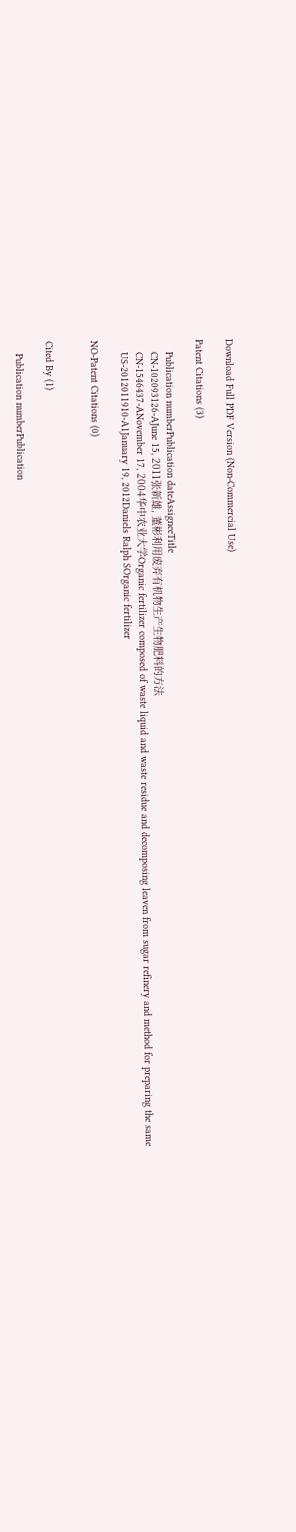Download Full PDF Version (Non-Commercial Use)

Patent Citations (3)

    Publication numberPublication dateAssigneeTitle
    CN-102093126-AJune 15, 2011张新雄, 董彬利用废弃有机物生产生物肥料的方法
    CN-1546437-ANovember 17, 2004华中农业大学Organic fertilizer composed of waste liquid and waste residue and decomposing leaven from sugar refinery and method for preparing the same
    US-2012011910-A1January 19, 2012Daniels Ralph SOrganic fertilizer

NO-Patent Citations (0)


Cited By (1)

    Publication numberPublication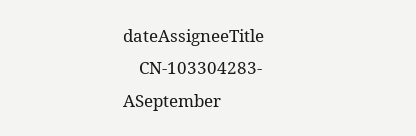dateAssigneeTitle
    CN-103304283-ASeptember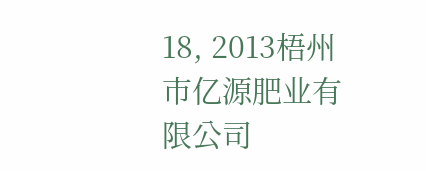18, 2013梧州市亿源肥业有限公司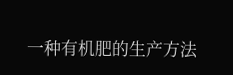一种有机肥的生产方法